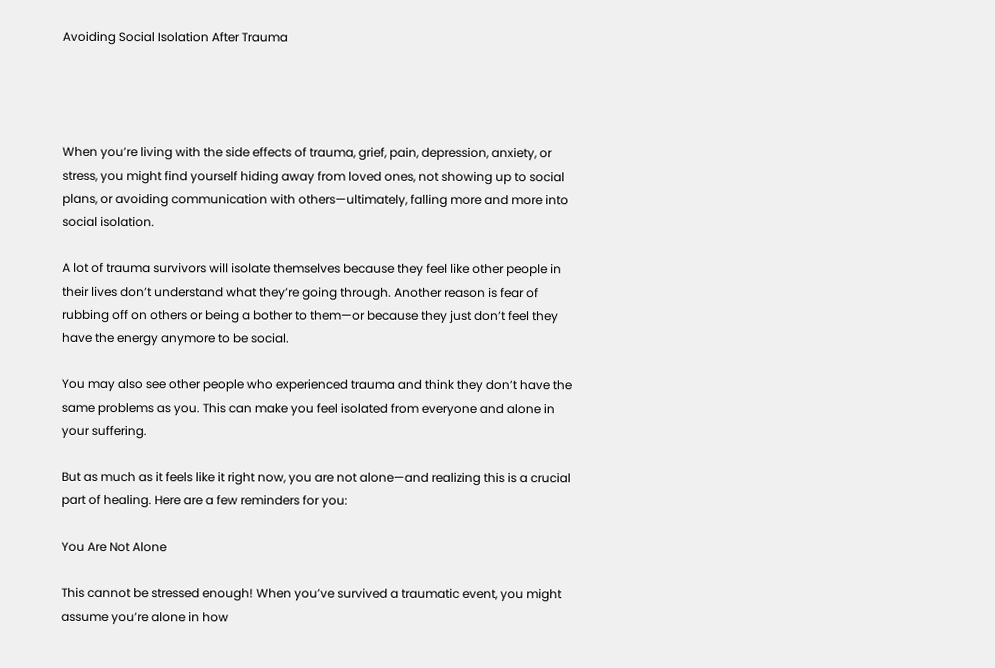Avoiding Social Isolation After Trauma




When you’re living with the side effects of trauma, grief, pain, depression, anxiety, or stress, you might find yourself hiding away from loved ones, not showing up to social plans, or avoiding communication with others—ultimately, falling more and more into social isolation.

A lot of trauma survivors will isolate themselves because they feel like other people in their lives don’t understand what they’re going through. Another reason is fear of rubbing off on others or being a bother to them—or because they just don’t feel they have the energy anymore to be social.

You may also see other people who experienced trauma and think they don’t have the same problems as you. This can make you feel isolated from everyone and alone in your suffering.

But as much as it feels like it right now, you are not alone—and realizing this is a crucial part of healing. Here are a few reminders for you:

You Are Not Alone

This cannot be stressed enough! When you’ve survived a traumatic event, you might assume you’re alone in how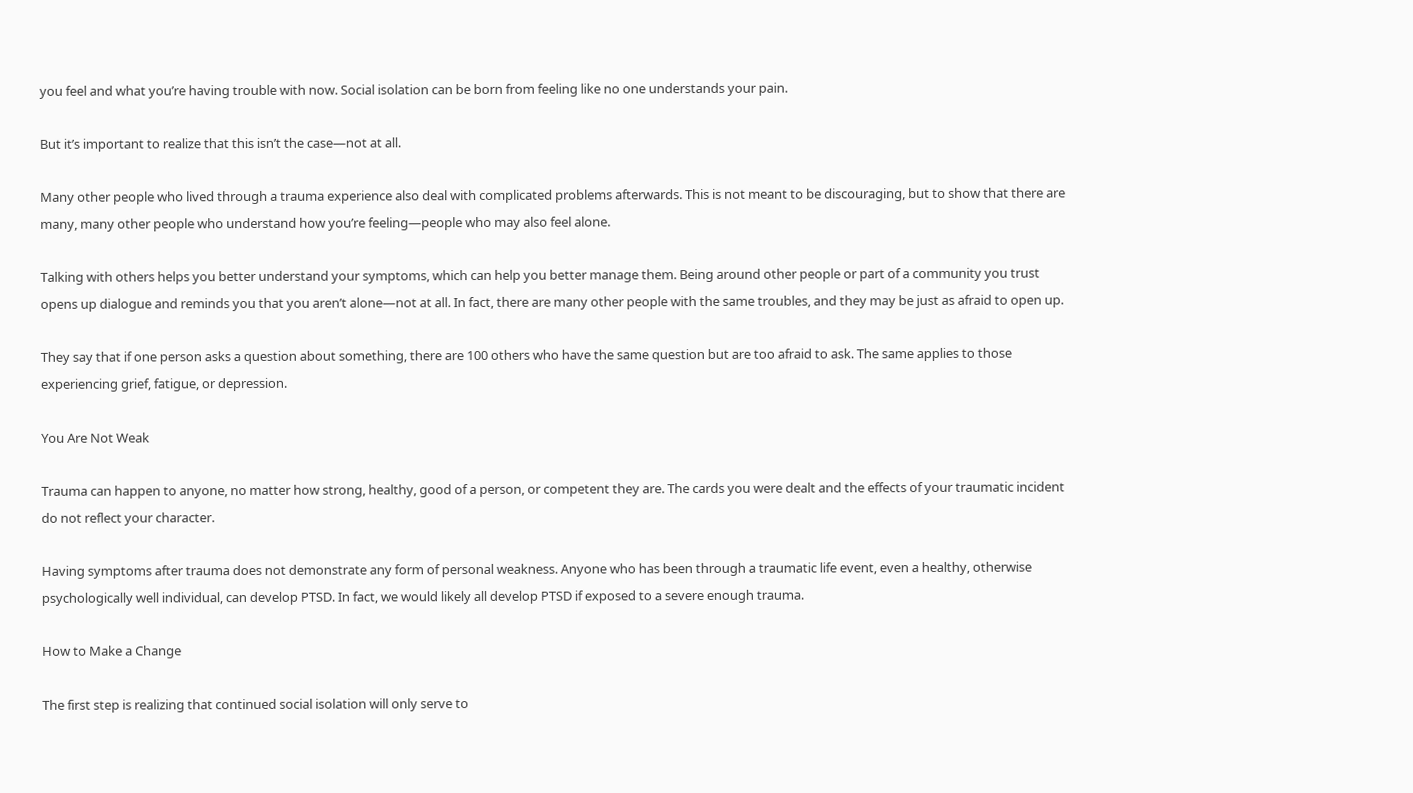you feel and what you’re having trouble with now. Social isolation can be born from feeling like no one understands your pain.

But it’s important to realize that this isn’t the case—not at all.

Many other people who lived through a trauma experience also deal with complicated problems afterwards. This is not meant to be discouraging, but to show that there are many, many other people who understand how you’re feeling—people who may also feel alone.

Talking with others helps you better understand your symptoms, which can help you better manage them. Being around other people or part of a community you trust opens up dialogue and reminds you that you aren’t alone—not at all. In fact, there are many other people with the same troubles, and they may be just as afraid to open up.

They say that if one person asks a question about something, there are 100 others who have the same question but are too afraid to ask. The same applies to those experiencing grief, fatigue, or depression.

You Are Not Weak

Trauma can happen to anyone, no matter how strong, healthy, good of a person, or competent they are. The cards you were dealt and the effects of your traumatic incident do not reflect your character.

Having symptoms after trauma does not demonstrate any form of personal weakness. Anyone who has been through a traumatic life event, even a healthy, otherwise psychologically well individual, can develop PTSD. In fact, we would likely all develop PTSD if exposed to a severe enough trauma.

How to Make a Change

The first step is realizing that continued social isolation will only serve to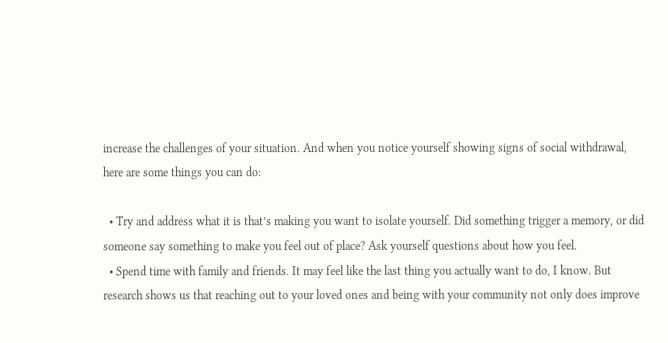increase the challenges of your situation. And when you notice yourself showing signs of social withdrawal, here are some things you can do:

  • Try and address what it is that’s making you want to isolate yourself. Did something trigger a memory, or did someone say something to make you feel out of place? Ask yourself questions about how you feel.
  • Spend time with family and friends. It may feel like the last thing you actually want to do, I know. But research shows us that reaching out to your loved ones and being with your community not only does improve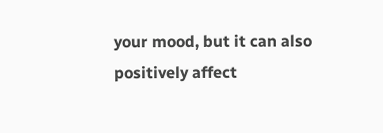your mood, but it can also positively affect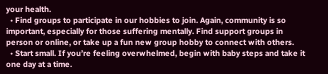your health.
  • Find groups to participate in our hobbies to join. Again, community is so important, especially for those suffering mentally. Find support groups in person or online, or take up a fun new group hobby to connect with others.
  • Start small. If you’re feeling overwhelmed, begin with baby steps and take it one day at a time.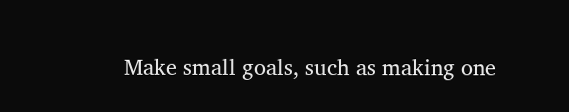Make small goals, such as making one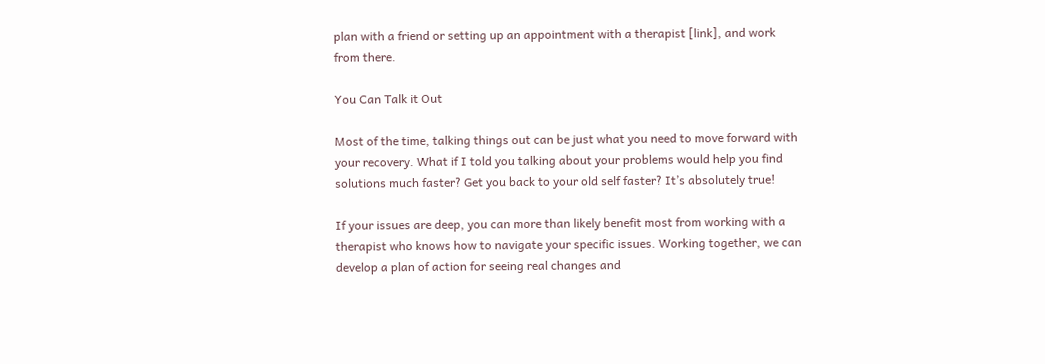plan with a friend or setting up an appointment with a therapist [link], and work from there.

You Can Talk it Out

Most of the time, talking things out can be just what you need to move forward with your recovery. What if I told you talking about your problems would help you find solutions much faster? Get you back to your old self faster? It’s absolutely true!

If your issues are deep, you can more than likely benefit most from working with a therapist who knows how to navigate your specific issues. Working together, we can develop a plan of action for seeing real changes and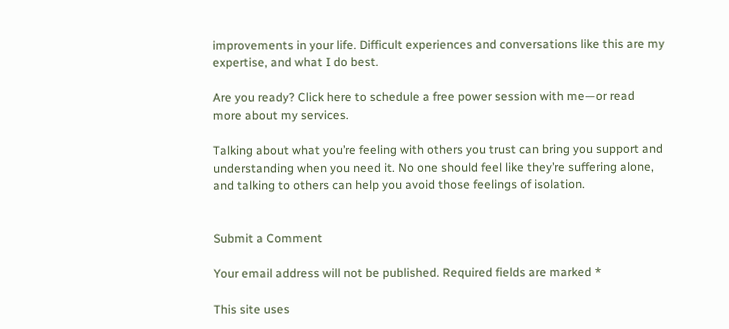improvements in your life. Difficult experiences and conversations like this are my expertise, and what I do best.

Are you ready? Click here to schedule a free power session with me—or read more about my services.

Talking about what you’re feeling with others you trust can bring you support and understanding when you need it. No one should feel like they’re suffering alone, and talking to others can help you avoid those feelings of isolation.


Submit a Comment

Your email address will not be published. Required fields are marked *

This site uses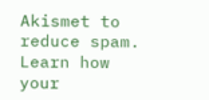Akismet to reduce spam. Learn how your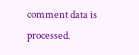comment data is processed.